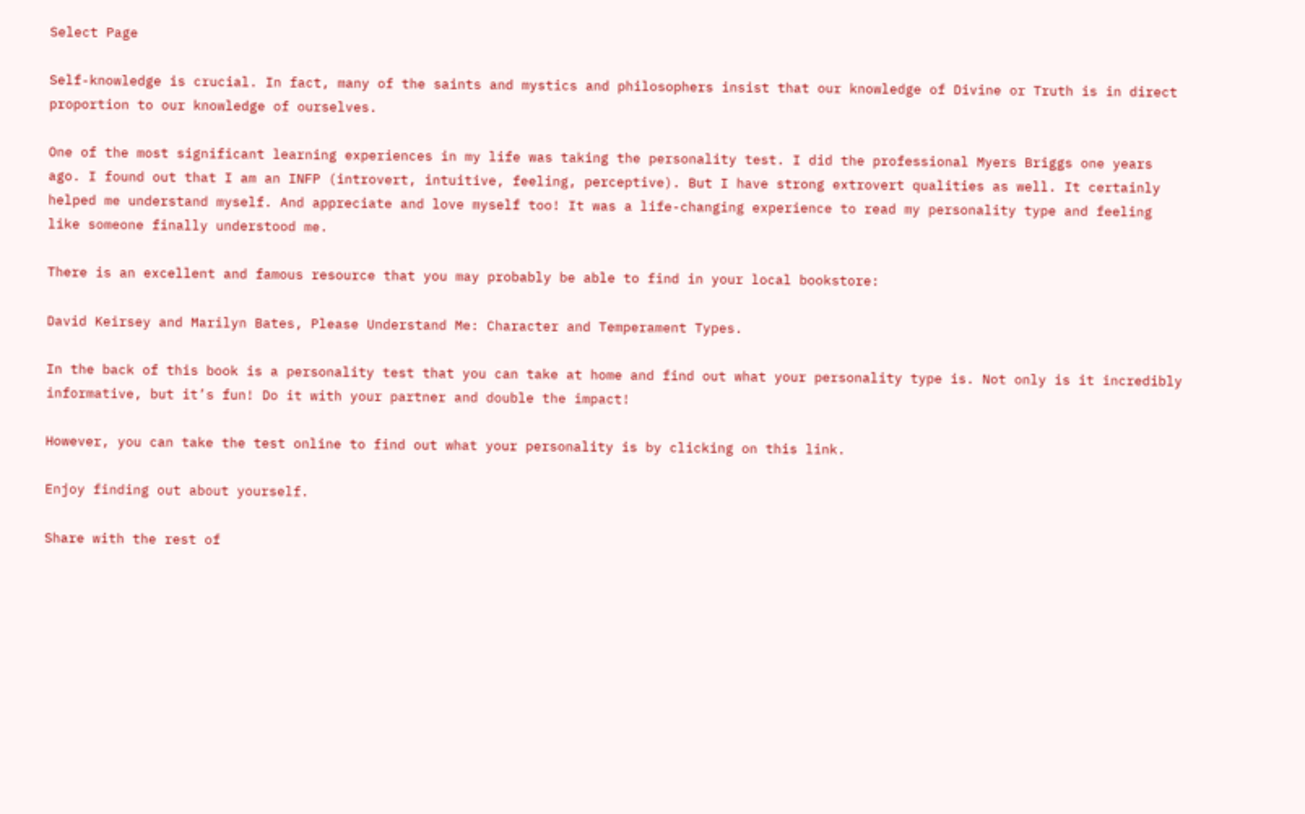Select Page

Self-knowledge is crucial. In fact, many of the saints and mystics and philosophers insist that our knowledge of Divine or Truth is in direct proportion to our knowledge of ourselves.

One of the most significant learning experiences in my life was taking the personality test. I did the professional Myers Briggs one years ago. I found out that I am an INFP (introvert, intuitive, feeling, perceptive). But I have strong extrovert qualities as well. It certainly helped me understand myself. And appreciate and love myself too! It was a life-changing experience to read my personality type and feeling like someone finally understood me.

There is an excellent and famous resource that you may probably be able to find in your local bookstore:

David Keirsey and Marilyn Bates, Please Understand Me: Character and Temperament Types.

In the back of this book is a personality test that you can take at home and find out what your personality type is. Not only is it incredibly informative, but it’s fun! Do it with your partner and double the impact!

However, you can take the test online to find out what your personality is by clicking on this link.

Enjoy finding out about yourself.

Share with the rest of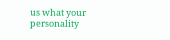us what your personality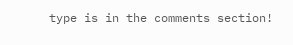type is in the comments section!